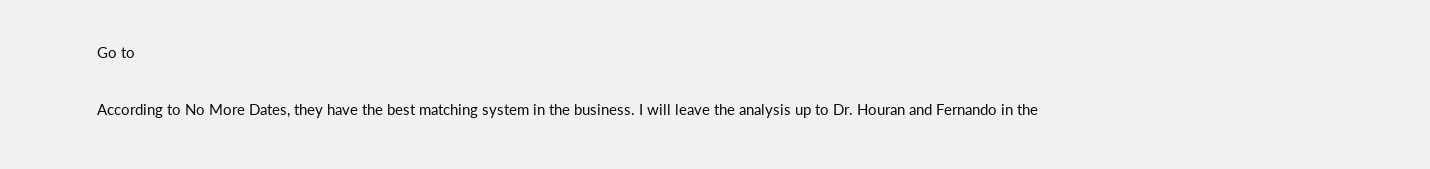Go to

According to No More Dates, they have the best matching system in the business. I will leave the analysis up to Dr. Houran and Fernando in the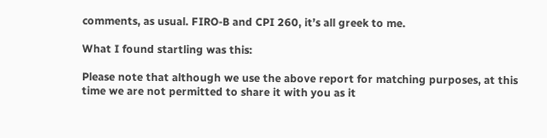comments, as usual. FIRO-B and CPI 260, it’s all greek to me.

What I found startling was this:

Please note that although we use the above report for matching purposes, at this time we are not permitted to share it with you as it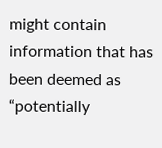might contain information that has been deemed as “potentially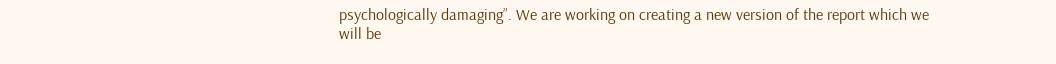psychologically damaging”. We are working on creating a new version of the report which we will be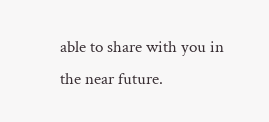able to share with you in the near future.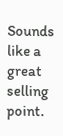Sounds like a great selling point.